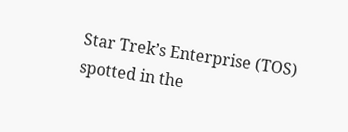Star Trek’s Enterprise (TOS) spotted in the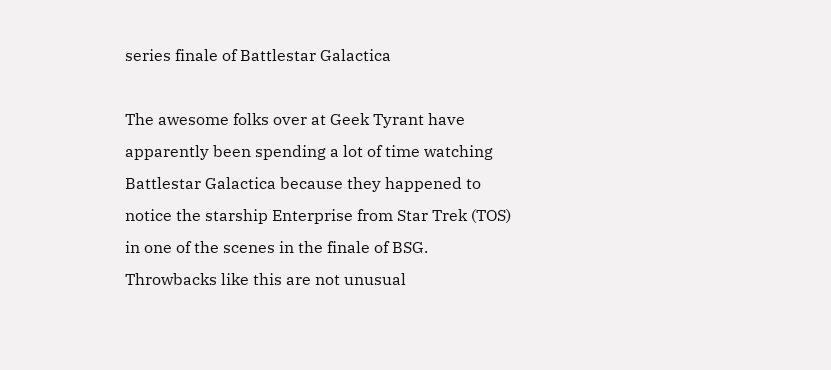series finale of Battlestar Galactica

The awesome folks over at Geek Tyrant have apparently been spending a lot of time watching Battlestar Galactica because they happened to notice the starship Enterprise from Star Trek (TOS) in one of the scenes in the finale of BSG.  Throwbacks like this are not unusual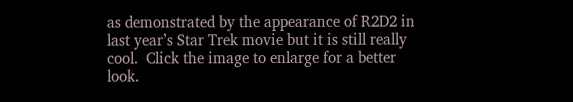as demonstrated by the appearance of R2D2 in last year’s Star Trek movie but it is still really cool.  Click the image to enlarge for a better look.